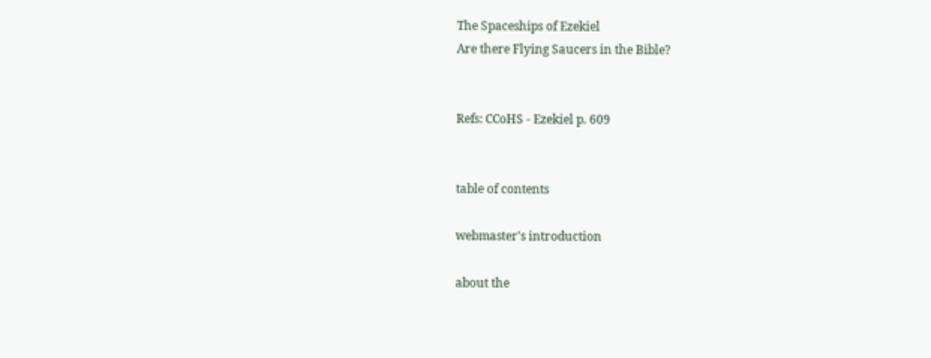The Spaceships of Ezekiel
Are there Flying Saucers in the Bible?


Refs: CCoHS - Ezekiel p. 609


table of contents

webmaster's introduction

about the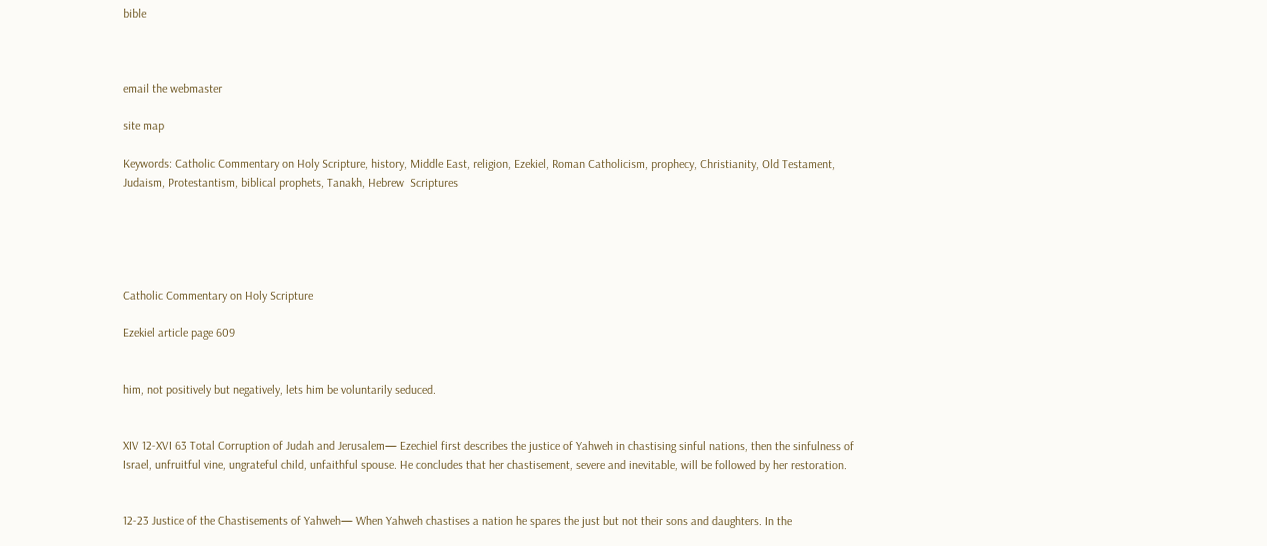bible



email the webmaster

site map

Keywords: Catholic Commentary on Holy Scripture, history, Middle East, religion, Ezekiel, Roman Catholicism, prophecy, Christianity, Old Testament, Judaism, Protestantism, biblical prophets, Tanakh, Hebrew  Scriptures





Catholic Commentary on Holy Scripture

Ezekiel article page 609


him, not positively but negatively, lets him be voluntarily seduced.


XIV 12-XVI 63 Total Corruption of Judah and Jerusalem— Ezechiel first describes the justice of Yahweh in chastising sinful nations, then the sinfulness of Israel, unfruitful vine, ungrateful child, unfaithful spouse. He concludes that her chastisement, severe and inevitable, will be followed by her restoration.


12-23 Justice of the Chastisements of Yahweh— When Yahweh chastises a nation he spares the just but not their sons and daughters. In the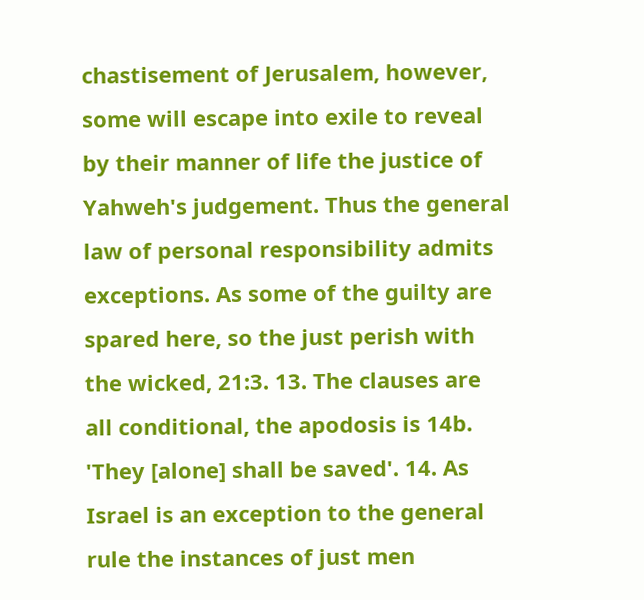chastisement of Jerusalem, however, some will escape into exile to reveal by their manner of life the justice of Yahweh's judgement. Thus the general law of personal responsibility admits exceptions. As some of the guilty are spared here, so the just perish with the wicked, 21:3. 13. The clauses are all conditional, the apodosis is 14b. 'They [alone] shall be saved'. 14. As Israel is an exception to the general rule the instances of just men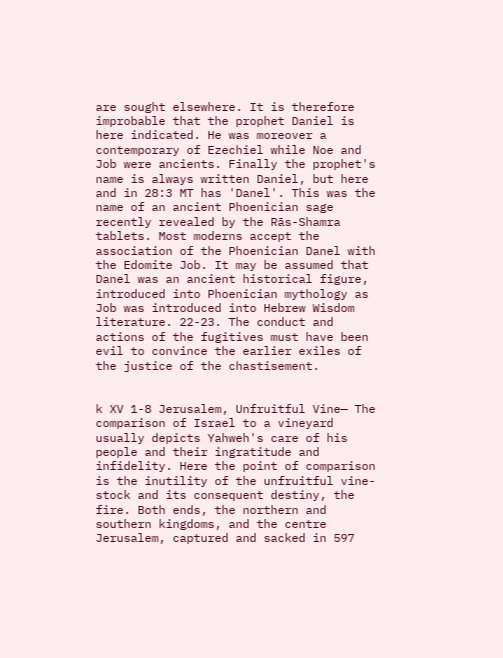are sought elsewhere. It is therefore improbable that the prophet Daniel is here indicated. He was moreover a contemporary of Ezechiel while Noe and Job were ancients. Finally the prophet's name is always written Daniel, but here and in 28:3 MT has 'Danel'. This was the name of an ancient Phoenician sage recently revealed by the Rās-Shamra tablets. Most moderns accept the association of the Phoenician Danel with the Edomite Job. It may be assumed that Danel was an ancient historical figure, introduced into Phoenician mythology as Job was introduced into Hebrew Wisdom literature. 22-23. The conduct and actions of the fugitives must have been evil to convince the earlier exiles of the justice of the chastisement.


k XV 1-8 Jerusalem, Unfruitful Vine— The comparison of Israel to a vineyard usually depicts Yahweh's care of his people and their ingratitude and infidelity. Here the point of comparison is the inutility of the unfruitful vine-stock and its consequent destiny, the fire. Both ends, the northern and southern kingdoms, and the centre Jerusalem, captured and sacked in 597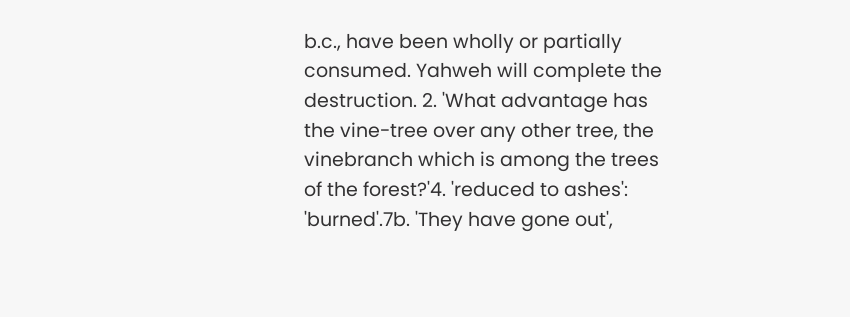b.c., have been wholly or partially consumed. Yahweh will complete the destruction. 2. 'What advantage has the vine-tree over any other tree, the vinebranch which is among the trees of the forest?'4. 'reduced to ashes': 'burned'.7b. 'They have gone out',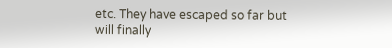etc. They have escaped so far but will finally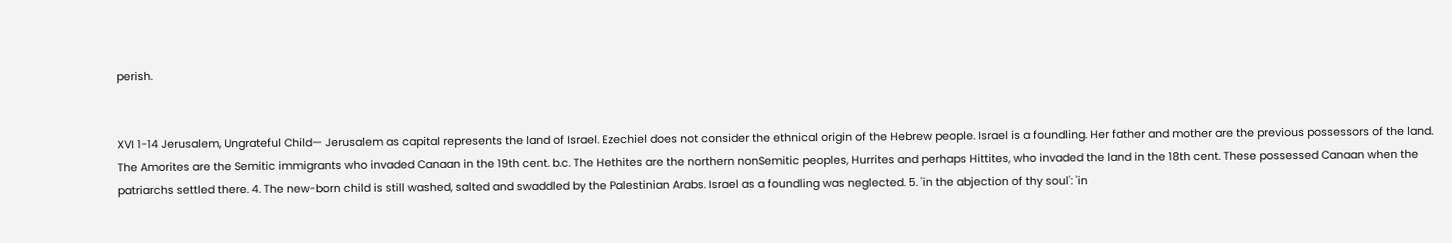perish.


XVI 1-14 Jerusalem, Ungrateful Child— Jerusalem as capital represents the land of Israel. Ezechiel does not consider the ethnical origin of the Hebrew people. Israel is a foundling. Her father and mother are the previous possessors of the land. The Amorites are the Semitic immigrants who invaded Canaan in the 19th cent. b.c. The Hethites are the northern nonSemitic peoples, Hurrites and perhaps Hittites, who invaded the land in the 18th cent. These possessed Canaan when the patriarchs settled there. 4. The new-born child is still washed, salted and swaddled by the Palestinian Arabs. Israel as a foundling was neglected. 5. 'in the abjection of thy soul': 'in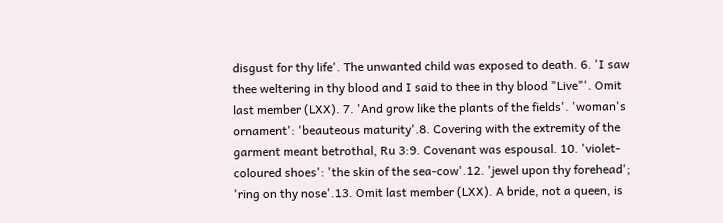disgust for thy life'. The unwanted child was exposed to death. 6. 'I saw thee weltering in thy blood and I said to thee in thy blood "Live"'. Omit last member (LXX). 7. 'And grow like the plants of the fields'. 'woman's ornament': 'beauteous maturity'.8. Covering with the extremity of the garment meant betrothal, Ru 3:9. Covenant was espousal. 10. 'violet-coloured shoes': 'the skin of the sea-cow'.12. 'jewel upon thy forehead'; 'ring on thy nose'.13. Omit last member (LXX). A bride, not a queen, is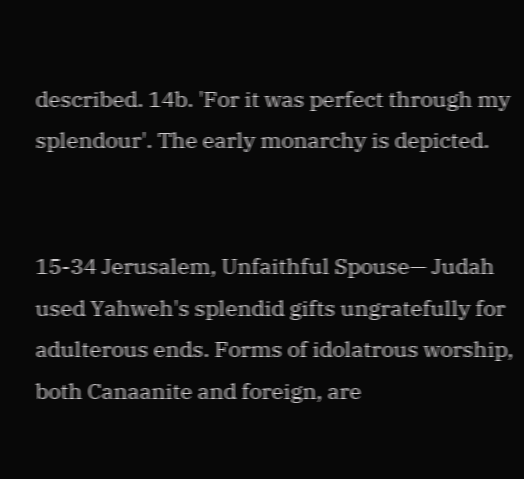described. 14b. 'For it was perfect through my splendour'. The early monarchy is depicted.


15-34 Jerusalem, Unfaithful Spouse— Judah used Yahweh's splendid gifts ungratefully for adulterous ends. Forms of idolatrous worship, both Canaanite and foreign, are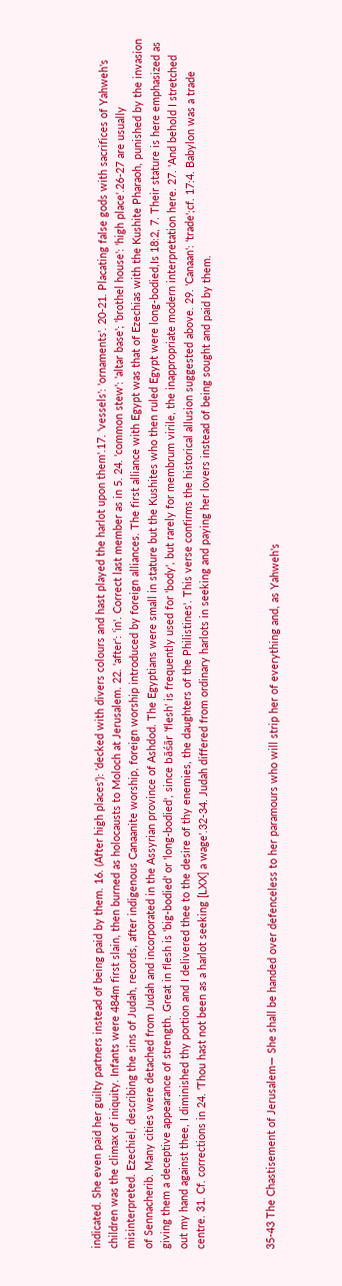indicated. She even paid her guilty partners instead of being paid by them. 16. (After high places'): 'decked with divers colours and hast played the harlot upon them'.17. 'vessels': 'ornaments'. 20-21. Placating false gods with sacrifices of Yahweh's children was the climax of iniquity. Infants were 484m first slain, then burned as holocausts to Moloch at Jerusalem. 22. 'after': 'in'. Correct last member as in 5. 24. 'common stew': 'altar base'; 'brothel house': 'high place'.26-27 are usually misinterpreted. Ezechiel, describing the sins of Judah, records, after indigenous Canaanite worship, foreign worship introduced by foreign alliances. The first alliance with Egypt was that of Ezechias with the Kushite Pharaoh, punished by the invasion of Sennacherib. Many cities were detached from Judah and incorporated in the Assyrian province of Ashdod. The Egyptians were small in stature but the Kushites who then ruled Egypt were long-bodied,Is 18:2, 7. Their stature is here emphasized as giving them a deceptive appearance of strength. Great in flesh is 'big-bodied' or 'long-bodied', since bāśār 'flesh' is frequently used for 'body', but rarely for membrum virile, the inappropriate modern interpretation here. 27. 'And behold I stretched out my hand against thee, I diminished thy portion and I delivered thee to the desire of thy enemies, the daughters of the Philistines'. This verse confirms the historical allusion suggested above. 29. 'Canaan': 'trade';cf. 17:4. Babylon was a trade centre. 31. Cf. corrections in 24. 'Thou hast not been as a harlot seeking [LXX] a wage'.32-34. Judah differed from ordinary harlots in seeking and paying her lovers instead of being sought and paid by them.



35-43 The Chastisement of Jerusalem— She shall be handed over defenceless to her paramours who will strip her of everything and, as Yahweh's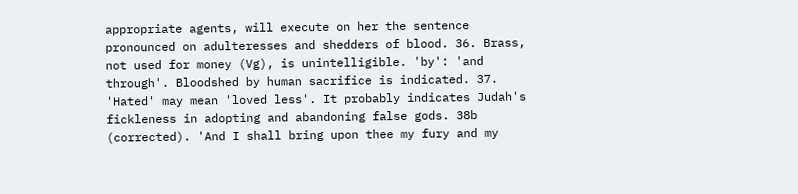appropriate agents, will execute on her the sentence pronounced on adulteresses and shedders of blood. 36. Brass, not used for money (Vg), is unintelligible. 'by': 'and through'. Bloodshed by human sacrifice is indicated. 37. 'Hated' may mean 'loved less'. It probably indicates Judah's fickleness in adopting and abandoning false gods. 38b (corrected). 'And I shall bring upon thee my fury and my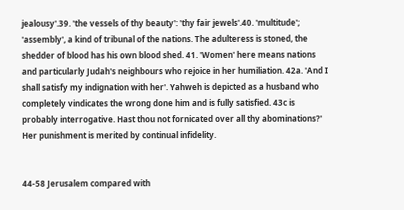jealousy'.39. 'the vessels of thy beauty': 'thy fair jewels'.40. 'multitude'; 'assembly', a kind of tribunal of the nations. The adulteress is stoned, the shedder of blood has his own blood shed. 41. 'Women' here means nations and particularly Judah's neighbours who rejoice in her humiliation. 42a. 'And I shall satisfy my indignation with her'. Yahweh is depicted as a husband who completely vindicates the wrong done him and is fully satisfied. 43c is probably interrogative. Hast thou not fornicated over all thy abominations?' Her punishment is merited by continual infidelity.


44-58 Jerusalem compared with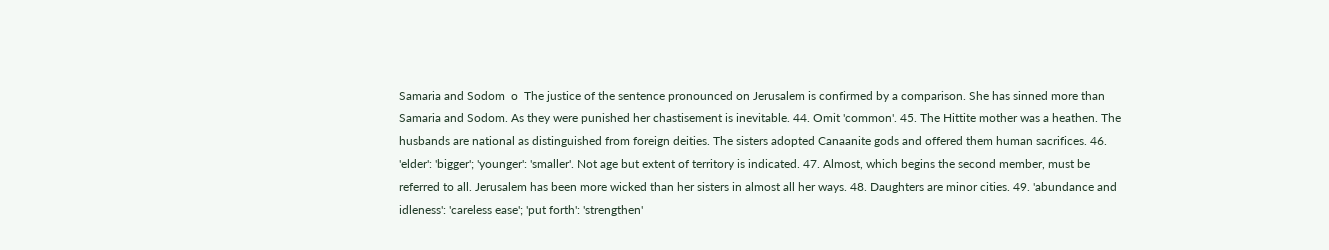Samaria and Sodom  o  The justice of the sentence pronounced on Jerusalem is confirmed by a comparison. She has sinned more than Samaria and Sodom. As they were punished her chastisement is inevitable. 44. Omit 'common'. 45. The Hittite mother was a heathen. The husbands are national as distinguished from foreign deities. The sisters adopted Canaanite gods and offered them human sacrifices. 46. 'elder': 'bigger'; 'younger': 'smaller'. Not age but extent of territory is indicated. 47. Almost, which begins the second member, must be referred to all. Jerusalem has been more wicked than her sisters in almost all her ways. 48. Daughters are minor cities. 49. 'abundance and idleness': 'careless ease'; 'put forth': 'strengthen'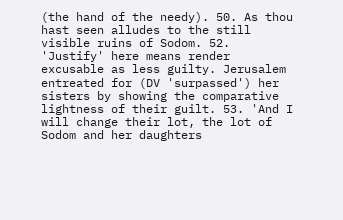(the hand of the needy). 50. As thou hast seen alludes to the still visible ruins of Sodom. 52. 'Justify' here means render excusable as less guilty. Jerusalem entreated for (DV 'surpassed') her sisters by showing the comparative lightness of their guilt. 53. 'And I will change their lot, the lot of Sodom and her daughters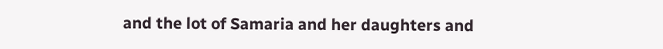and the lot of Samaria and her daughters and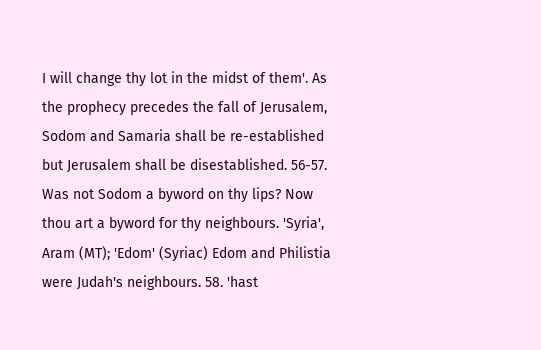I will change thy lot in the midst of them'. As the prophecy precedes the fall of Jerusalem, Sodom and Samaria shall be re-established but Jerusalem shall be disestablished. 56-57. Was not Sodom a byword on thy lips? Now thou art a byword for thy neighbours. 'Syria', Aram (MT); 'Edom' (Syriac) Edom and Philistia were Judah's neighbours. 58. 'hast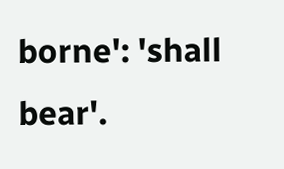borne': 'shall bear'.